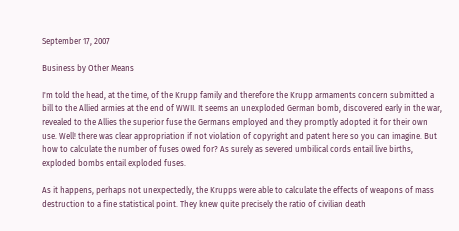September 17, 2007

Business by Other Means

I'm told the head, at the time, of the Krupp family and therefore the Krupp armaments concern submitted a bill to the Allied armies at the end of WWII. It seems an unexploded German bomb, discovered early in the war, revealed to the Allies the superior fuse the Germans employed and they promptly adopted it for their own use. Well! there was clear appropriation if not violation of copyright and patent here so you can imagine. But how to calculate the number of fuses owed for? As surely as severed umbilical cords entail live births, exploded bombs entail exploded fuses.

As it happens, perhaps not unexpectedly, the Krupps were able to calculate the effects of weapons of mass destruction to a fine statistical point. They knew quite precisely the ratio of civilian death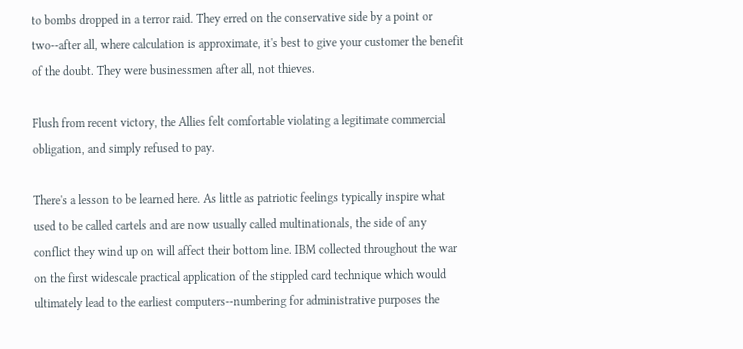to bombs dropped in a terror raid. They erred on the conservative side by a point or two--after all, where calculation is approximate, it's best to give your customer the benefit of the doubt. They were businessmen after all, not thieves.

Flush from recent victory, the Allies felt comfortable violating a legitimate commercial obligation, and simply refused to pay.

There's a lesson to be learned here. As little as patriotic feelings typically inspire what used to be called cartels and are now usually called multinationals, the side of any conflict they wind up on will affect their bottom line. IBM collected throughout the war on the first widescale practical application of the stippled card technique which would ultimately lead to the earliest computers--numbering for administrative purposes the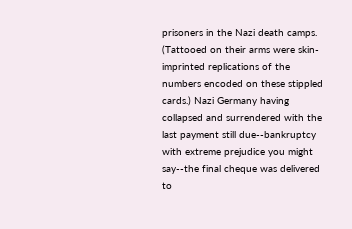prisoners in the Nazi death camps. (Tattooed on their arms were skin-imprinted replications of the numbers encoded on these stippled cards.) Nazi Germany having collapsed and surrendered with the last payment still due--bankruptcy with extreme prejudice you might say--the final cheque was delivered to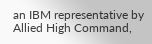an IBM representative by Allied High Command,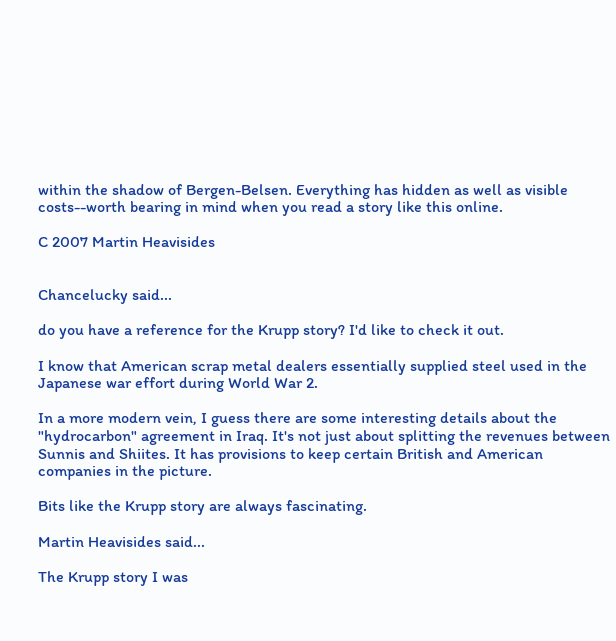within the shadow of Bergen-Belsen. Everything has hidden as well as visible costs--worth bearing in mind when you read a story like this online.

C 2007 Martin Heavisides


Chancelucky said...

do you have a reference for the Krupp story? I'd like to check it out.

I know that American scrap metal dealers essentially supplied steel used in the Japanese war effort during World War 2.

In a more modern vein, I guess there are some interesting details about the "hydrocarbon" agreement in Iraq. It's not just about splitting the revenues between Sunnis and Shiites. It has provisions to keep certain British and American companies in the picture.

Bits like the Krupp story are always fascinating.

Martin Heavisides said...

The Krupp story I was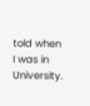told when I was in University.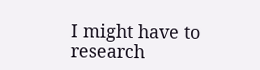I might have to research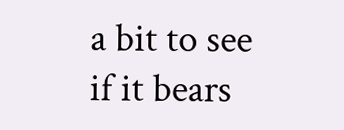a bit to see if it bears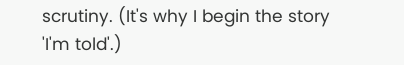scrutiny. (It's why I begin the story 'I'm told'.)